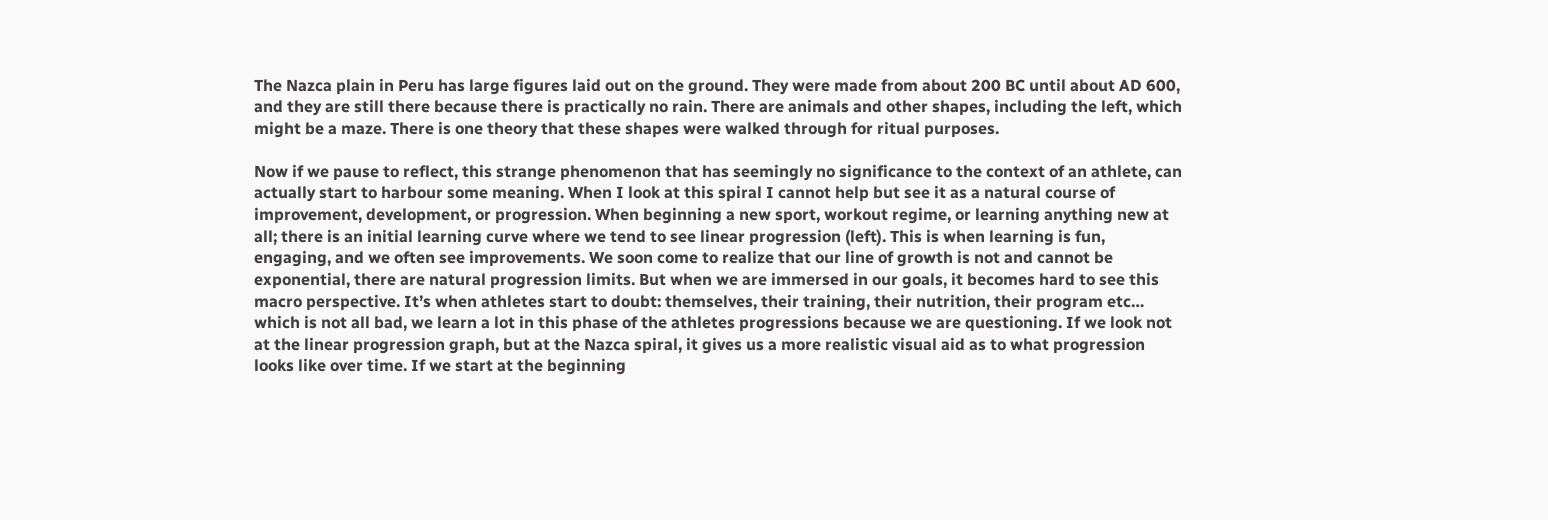The Nazca plain in Peru has large figures laid out on the ground. They were made from about 200 BC until about AD 600, and they are still there because there is practically no rain. There are animals and other shapes, including the left, which might be a maze. There is one theory that these shapes were walked through for ritual purposes.

Now if we pause to reflect, this strange phenomenon that has seemingly no significance to the context of an athlete, can actually start to harbour some meaning. When I look at this spiral I cannot help but see it as a natural course of improvement, development, or progression. When beginning a new sport, workout regime, or learning anything new at all; there is an initial learning curve where we tend to see linear progression (left). This is when learning is fun, engaging, and we often see improvements. We soon come to realize that our line of growth is not and cannot be exponential, there are natural progression limits. But when we are immersed in our goals, it becomes hard to see this macro perspective. It’s when athletes start to doubt: themselves, their training, their nutrition, their program etc… which is not all bad, we learn a lot in this phase of the athletes progressions because we are questioning. If we look not at the linear progression graph, but at the Nazca spiral, it gives us a more realistic visual aid as to what progression looks like over time. If we start at the beginning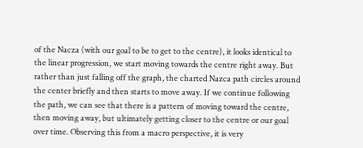of the Nacza (with our goal to be to get to the centre), it looks identical to the linear progression, we start moving towards the centre right away. But rather than just falling off the graph, the charted Nazca path circles around the center briefly and then starts to move away. If we continue following the path, we can see that there is a pattern of moving toward the centre, then moving away, but ultimately getting closer to the centre or our goal over time. Observing this from a macro perspective, it is very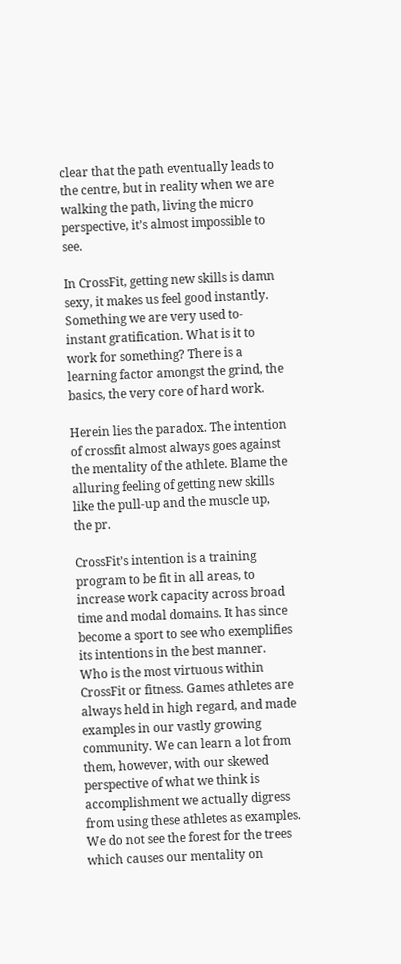clear that the path eventually leads to the centre, but in reality when we are walking the path, living the micro perspective, it’s almost impossible to see.

In CrossFit, getting new skills is damn sexy, it makes us feel good instantly. Something we are very used to- instant gratification. What is it to work for something? There is a learning factor amongst the grind, the basics, the very core of hard work.

Herein lies the paradox. The intention of crossfit almost always goes against the mentality of the athlete. Blame the alluring feeling of getting new skills like the pull-up and the muscle up, the pr.

CrossFit’s intention is a training program to be fit in all areas, to increase work capacity across broad time and modal domains. It has since become a sport to see who exemplifies its intentions in the best manner. Who is the most virtuous within CrossFit or fitness. Games athletes are always held in high regard, and made examples in our vastly growing community. We can learn a lot from them, however, with our skewed perspective of what we think is accomplishment we actually digress from using these athletes as examples. We do not see the forest for the trees which causes our mentality on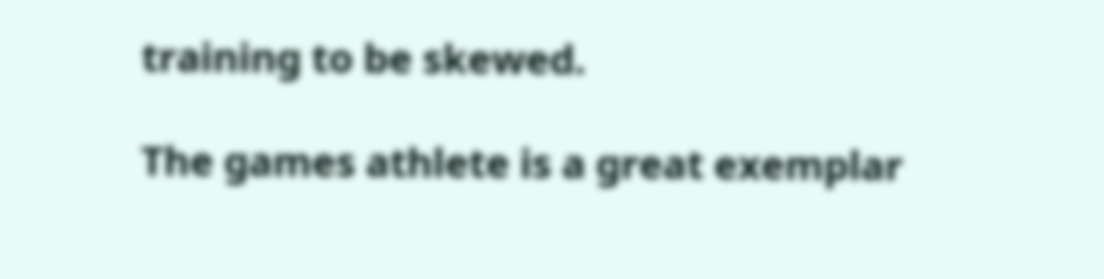training to be skewed.

The games athlete is a great exemplar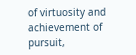of virtuosity and achievement of pursuit,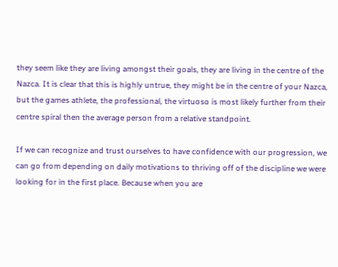they seem like they are living amongst their goals, they are living in the centre of the Nazca. It is clear that this is highly untrue, they might be in the centre of your Nazca, but the games athlete, the professional, the virtuoso is most likely further from their centre spiral then the average person from a relative standpoint.

If we can recognize and trust ourselves to have confidence with our progression, we can go from depending on daily motivations to thriving off of the discipline we were looking for in the first place. Because when you are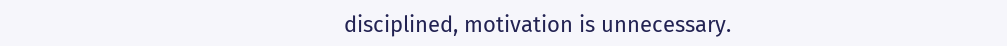disciplined, motivation is unnecessary.